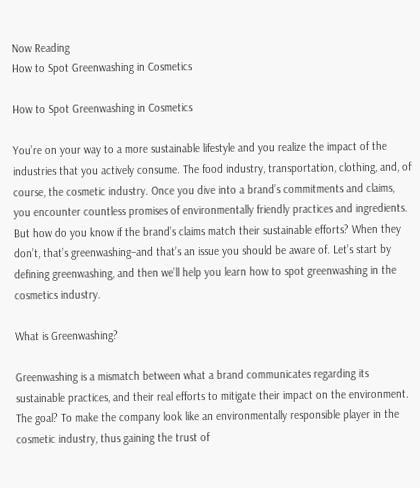Now Reading
How to Spot Greenwashing in Cosmetics

How to Spot Greenwashing in Cosmetics

You’re on your way to a more sustainable lifestyle and you realize the impact of the industries that you actively consume. The food industry, transportation, clothing, and, of course, the cosmetic industry. Once you dive into a brand’s commitments and claims, you encounter countless promises of environmentally friendly practices and ingredients. But how do you know if the brand’s claims match their sustainable efforts? When they don’t, that’s greenwashing–and that’s an issue you should be aware of. Let’s start by defining greenwashing, and then we’ll help you learn how to spot greenwashing in the cosmetics industry.

What is Greenwashing?

Greenwashing is a mismatch between what a brand communicates regarding its sustainable practices, and their real efforts to mitigate their impact on the environment. The goal? To make the company look like an environmentally responsible player in the cosmetic industry, thus gaining the trust of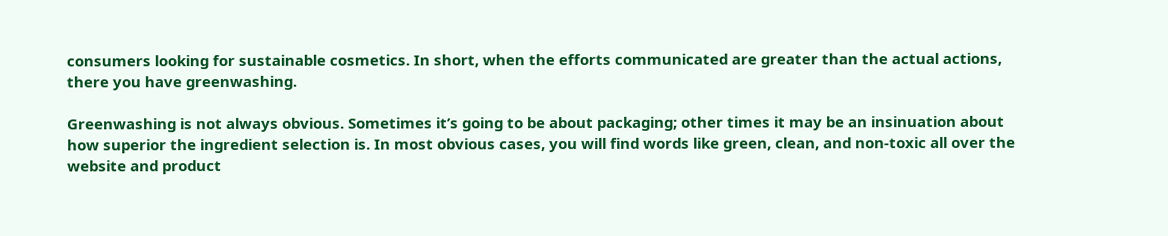consumers looking for sustainable cosmetics. In short, when the efforts communicated are greater than the actual actions, there you have greenwashing.

Greenwashing is not always obvious. Sometimes it’s going to be about packaging; other times it may be an insinuation about how superior the ingredient selection is. In most obvious cases, you will find words like green, clean, and non-toxic all over the website and product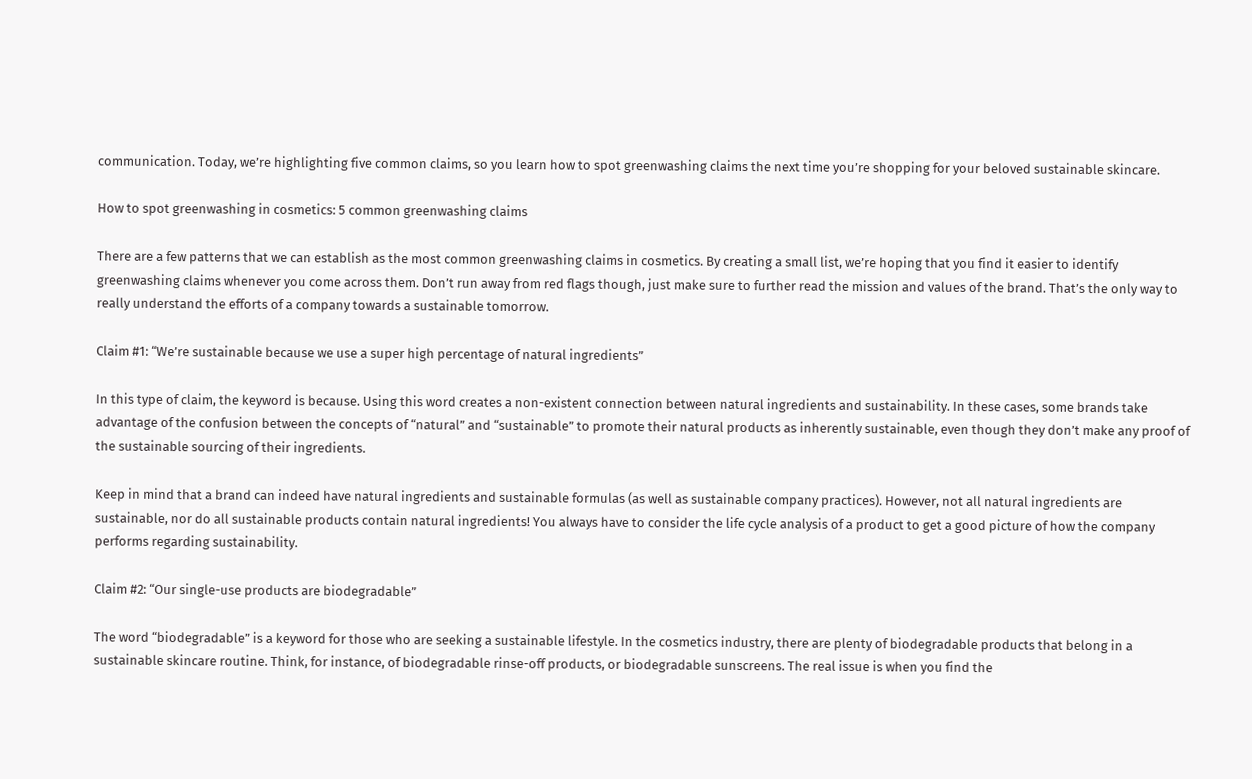communication. Today, we’re highlighting five common claims, so you learn how to spot greenwashing claims the next time you’re shopping for your beloved sustainable skincare.

How to spot greenwashing in cosmetics: 5 common greenwashing claims

There are a few patterns that we can establish as the most common greenwashing claims in cosmetics. By creating a small list, we’re hoping that you find it easier to identify greenwashing claims whenever you come across them. Don’t run away from red flags though, just make sure to further read the mission and values of the brand. That’s the only way to really understand the efforts of a company towards a sustainable tomorrow.

Claim #1: “We’re sustainable because we use a super high percentage of natural ingredients”

In this type of claim, the keyword is because. Using this word creates a non-existent connection between natural ingredients and sustainability. In these cases, some brands take advantage of the confusion between the concepts of “natural” and “sustainable” to promote their natural products as inherently sustainable, even though they don’t make any proof of the sustainable sourcing of their ingredients.

Keep in mind that a brand can indeed have natural ingredients and sustainable formulas (as well as sustainable company practices). However, not all natural ingredients are sustainable, nor do all sustainable products contain natural ingredients! You always have to consider the life cycle analysis of a product to get a good picture of how the company performs regarding sustainability.

Claim #2: “Our single-use products are biodegradable”

The word “biodegradable” is a keyword for those who are seeking a sustainable lifestyle. In the cosmetics industry, there are plenty of biodegradable products that belong in a sustainable skincare routine. Think, for instance, of biodegradable rinse-off products, or biodegradable sunscreens. The real issue is when you find the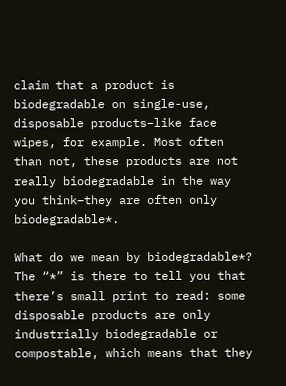claim that a product is biodegradable on single-use, disposable products–like face wipes, for example. Most often than not, these products are not really biodegradable in the way you think–they are often only biodegradable*.

What do we mean by biodegradable*? The “*” is there to tell you that there’s small print to read: some disposable products are only industrially biodegradable or compostable, which means that they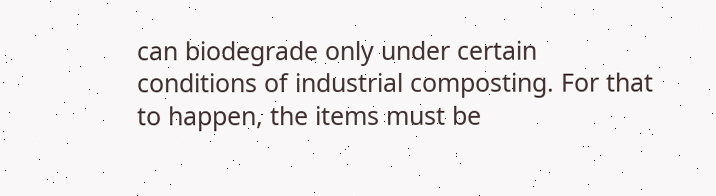can biodegrade only under certain conditions of industrial composting. For that to happen, the items must be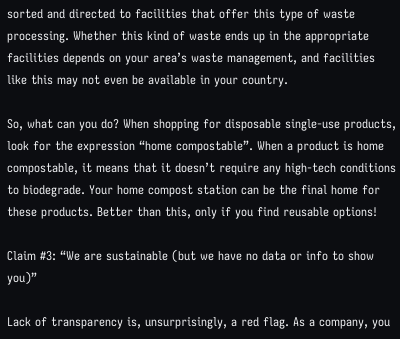sorted and directed to facilities that offer this type of waste processing. Whether this kind of waste ends up in the appropriate facilities depends on your area’s waste management, and facilities like this may not even be available in your country.

So, what can you do? When shopping for disposable single-use products, look for the expression “home compostable”. When a product is home compostable, it means that it doesn’t require any high-tech conditions to biodegrade. Your home compost station can be the final home for these products. Better than this, only if you find reusable options!

Claim #3: “We are sustainable (but we have no data or info to show you)”

Lack of transparency is, unsurprisingly, a red flag. As a company, you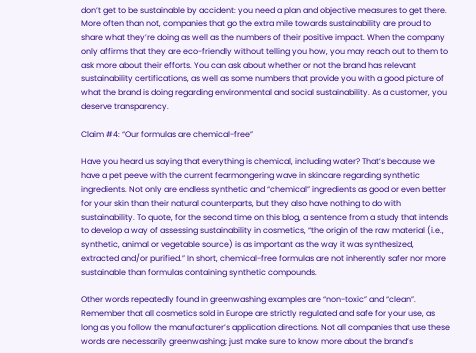don’t get to be sustainable by accident: you need a plan and objective measures to get there. More often than not, companies that go the extra mile towards sustainability are proud to share what they’re doing as well as the numbers of their positive impact. When the company only affirms that they are eco-friendly without telling you how, you may reach out to them to ask more about their efforts. You can ask about whether or not the brand has relevant sustainability certifications, as well as some numbers that provide you with a good picture of what the brand is doing regarding environmental and social sustainability. As a customer, you deserve transparency.

Claim #4: “Our formulas are chemical-free”

Have you heard us saying that everything is chemical, including water? That’s because we have a pet peeve with the current fearmongering wave in skincare regarding synthetic ingredients. Not only are endless synthetic and “chemical” ingredients as good or even better for your skin than their natural counterparts, but they also have nothing to do with sustainability. To quote, for the second time on this blog, a sentence from a study that intends to develop a way of assessing sustainability in cosmetics, “the origin of the raw material (i.e., synthetic, animal or vegetable source) is as important as the way it was synthesized, extracted and/or purified.” In short, chemical-free formulas are not inherently safer nor more sustainable than formulas containing synthetic compounds.

Other words repeatedly found in greenwashing examples are “non-toxic” and “clean”. Remember that all cosmetics sold in Europe are strictly regulated and safe for your use, as long as you follow the manufacturer’s application directions. Not all companies that use these words are necessarily greenwashing; just make sure to know more about the brand’s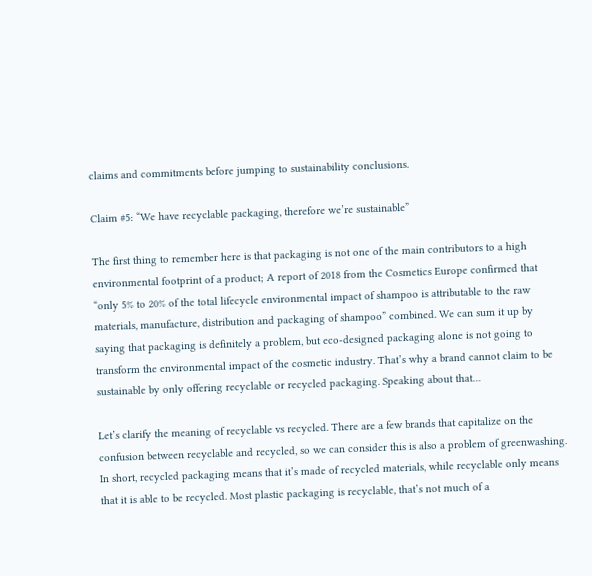claims and commitments before jumping to sustainability conclusions.

Claim #5: “We have recyclable packaging, therefore we’re sustainable”

The first thing to remember here is that packaging is not one of the main contributors to a high environmental footprint of a product; A report of 2018 from the Cosmetics Europe confirmed that “only 5% to 20% of the total lifecycle environmental impact of shampoo is attributable to the raw materials, manufacture, distribution and packaging of shampoo” combined. We can sum it up by saying that packaging is definitely a problem, but eco-designed packaging alone is not going to transform the environmental impact of the cosmetic industry. That’s why a brand cannot claim to be sustainable by only offering recyclable or recycled packaging. Speaking about that…

Let’s clarify the meaning of recyclable vs recycled. There are a few brands that capitalize on the confusion between recyclable and recycled, so we can consider this is also a problem of greenwashing. In short, recycled packaging means that it’s made of recycled materials, while recyclable only means that it is able to be recycled. Most plastic packaging is recyclable, that’s not much of a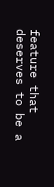feature that deserves to be a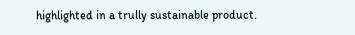highlighted in a trully sustainable product.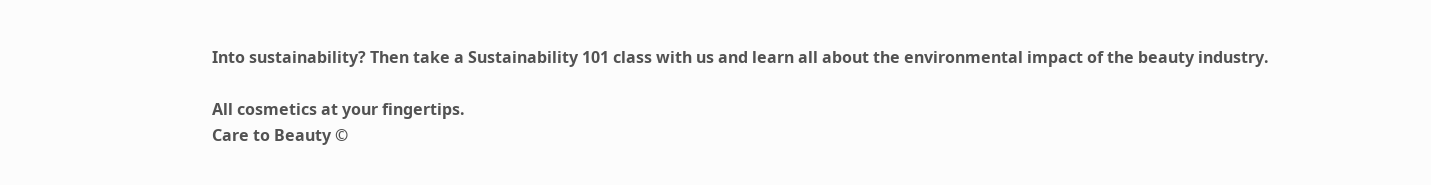Into sustainability? Then take a Sustainability 101 class with us and learn all about the environmental impact of the beauty industry.

All cosmetics at your fingertips.
Care to Beauty ©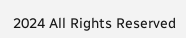2024 All Rights Reserved